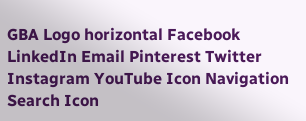GBA Logo horizontal Facebook LinkedIn Email Pinterest Twitter Instagram YouTube Icon Navigation Search Icon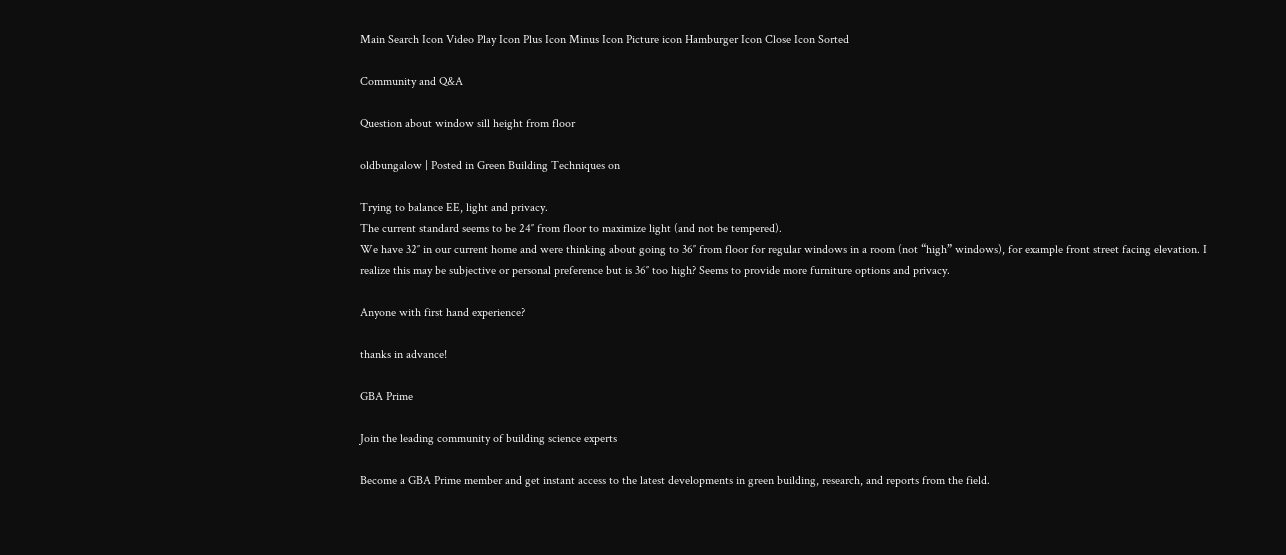Main Search Icon Video Play Icon Plus Icon Minus Icon Picture icon Hamburger Icon Close Icon Sorted

Community and Q&A

Question about window sill height from floor

oldbungalow | Posted in Green Building Techniques on

Trying to balance EE, light and privacy.
The current standard seems to be 24″ from floor to maximize light (and not be tempered).
We have 32″ in our current home and were thinking about going to 36″ from floor for regular windows in a room (not “high” windows), for example front street facing elevation. I realize this may be subjective or personal preference but is 36″ too high? Seems to provide more furniture options and privacy.

Anyone with first hand experience?

thanks in advance!

GBA Prime

Join the leading community of building science experts

Become a GBA Prime member and get instant access to the latest developments in green building, research, and reports from the field.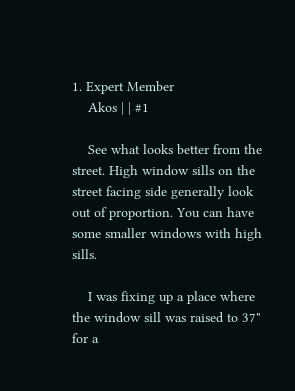1. Expert Member
    Akos | | #1

    See what looks better from the street. High window sills on the street facing side generally look out of proportion. You can have some smaller windows with high sills.

    I was fixing up a place where the window sill was raised to 37" for a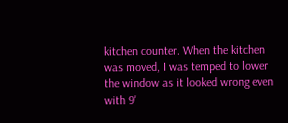kitchen counter. When the kitchen was moved, I was temped to lower the window as it looked wrong even with 9'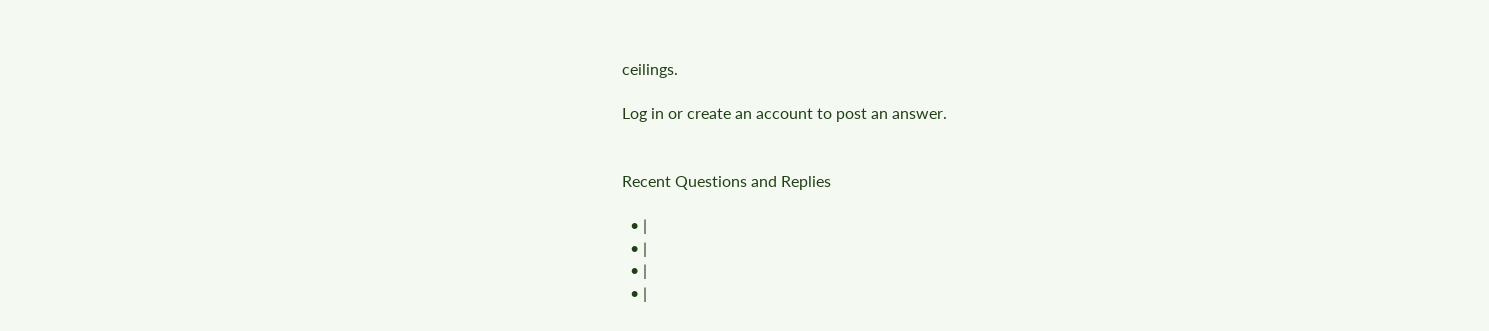ceilings.

Log in or create an account to post an answer.


Recent Questions and Replies

  • |
  • |
  • |
  • |